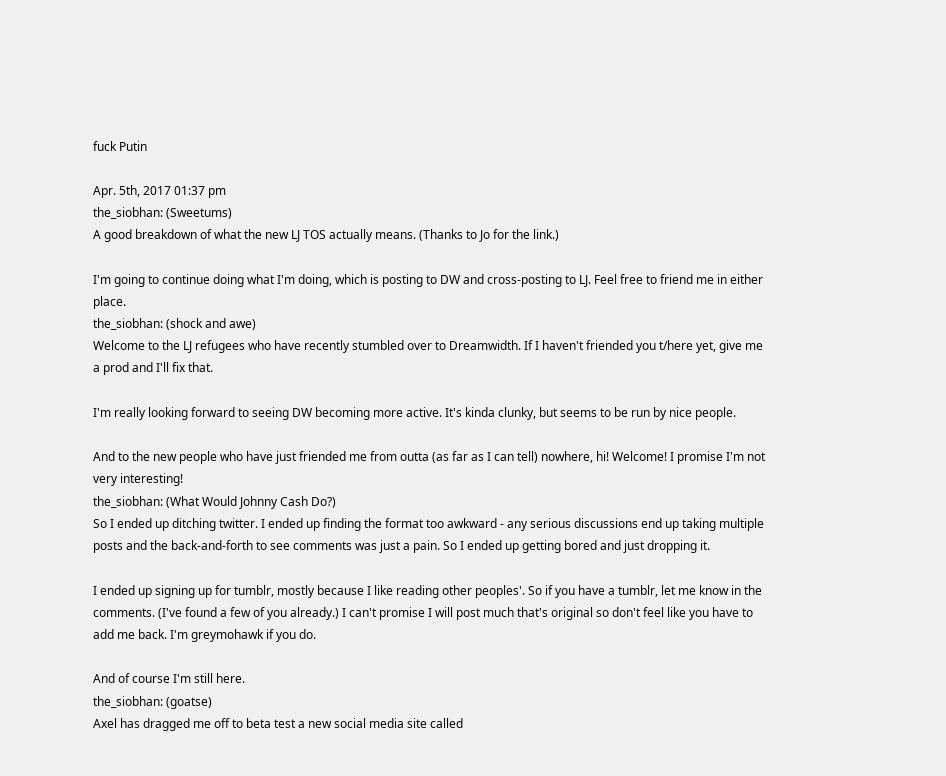fuck Putin

Apr. 5th, 2017 01:37 pm
the_siobhan: (Sweetums)
A good breakdown of what the new LJ TOS actually means. (Thanks to Jo for the link.)

I'm going to continue doing what I'm doing, which is posting to DW and cross-posting to LJ. Feel free to friend me in either place.
the_siobhan: (shock and awe)
Welcome to the LJ refugees who have recently stumbled over to Dreamwidth. If I haven't friended you t/here yet, give me a prod and I'll fix that.

I'm really looking forward to seeing DW becoming more active. It's kinda clunky, but seems to be run by nice people.

And to the new people who have just friended me from outta (as far as I can tell) nowhere, hi! Welcome! I promise I'm not very interesting!
the_siobhan: (What Would Johnny Cash Do?)
So I ended up ditching twitter. I ended up finding the format too awkward - any serious discussions end up taking multiple posts and the back-and-forth to see comments was just a pain. So I ended up getting bored and just dropping it.

I ended up signing up for tumblr, mostly because I like reading other peoples'. So if you have a tumblr, let me know in the comments. (I've found a few of you already.) I can't promise I will post much that's original so don't feel like you have to add me back. I'm greymohawk if you do.

And of course I'm still here.
the_siobhan: (goatse)
Axel has dragged me off to beta test a new social media site called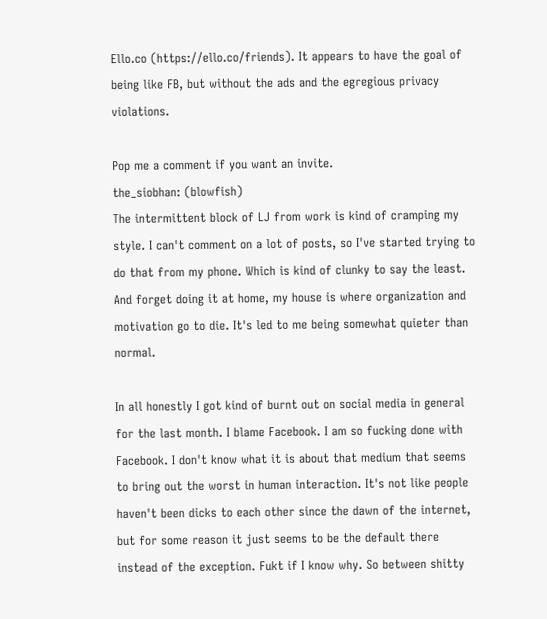Ello.co (https://ello.co/friends). It appears to have the goal of being like FB, but without the ads and the egregious privacy violations.

Pop me a comment if you want an invite.
the_siobhan: (blowfish)
The intermittent block of LJ from work is kind of cramping my style. I can't comment on a lot of posts, so I've started trying to do that from my phone. Which is kind of clunky to say the least. And forget doing it at home, my house is where organization and motivation go to die. It's led to me being somewhat quieter than normal.

In all honestly I got kind of burnt out on social media in general for the last month. I blame Facebook. I am so fucking done with Facebook. I don't know what it is about that medium that seems to bring out the worst in human interaction. It's not like people haven't been dicks to each other since the dawn of the internet, but for some reason it just seems to be the default there instead of the exception. Fukt if I know why. So between shitty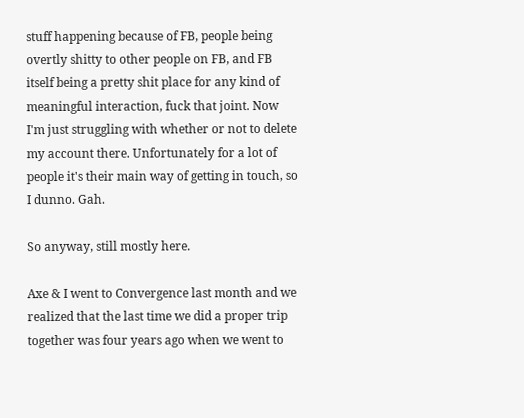stuff happening because of FB, people being overtly shitty to other people on FB, and FB itself being a pretty shit place for any kind of meaningful interaction, fuck that joint. Now I'm just struggling with whether or not to delete my account there. Unfortunately for a lot of people it's their main way of getting in touch, so I dunno. Gah.

So anyway, still mostly here.

Axe & I went to Convergence last month and we realized that the last time we did a proper trip together was four years ago when we went to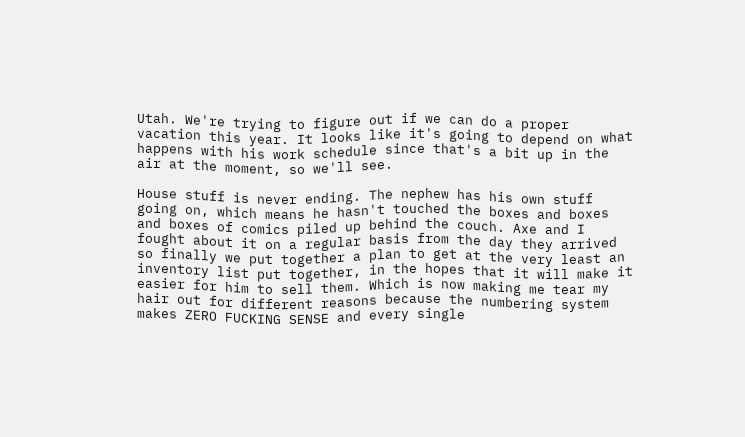Utah. We're trying to figure out if we can do a proper vacation this year. It looks like it's going to depend on what happens with his work schedule since that's a bit up in the air at the moment, so we'll see.

House stuff is never ending. The nephew has his own stuff going on, which means he hasn't touched the boxes and boxes and boxes of comics piled up behind the couch. Axe and I fought about it on a regular basis from the day they arrived so finally we put together a plan to get at the very least an inventory list put together, in the hopes that it will make it easier for him to sell them. Which is now making me tear my hair out for different reasons because the numbering system makes ZERO FUCKING SENSE and every single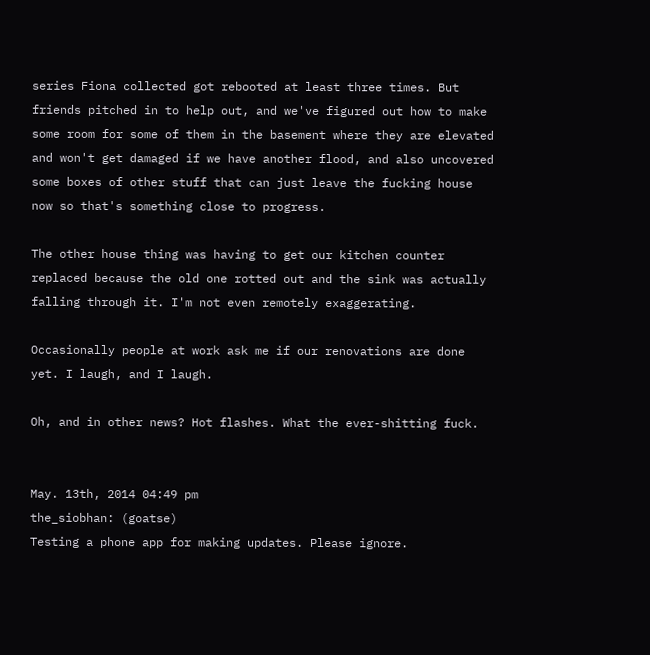series Fiona collected got rebooted at least three times. But friends pitched in to help out, and we've figured out how to make some room for some of them in the basement where they are elevated and won't get damaged if we have another flood, and also uncovered some boxes of other stuff that can just leave the fucking house now so that's something close to progress.

The other house thing was having to get our kitchen counter replaced because the old one rotted out and the sink was actually falling through it. I'm not even remotely exaggerating.

Occasionally people at work ask me if our renovations are done yet. I laugh, and I laugh.

Oh, and in other news? Hot flashes. What the ever-shitting fuck.


May. 13th, 2014 04:49 pm
the_siobhan: (goatse)
Testing a phone app for making updates. Please ignore.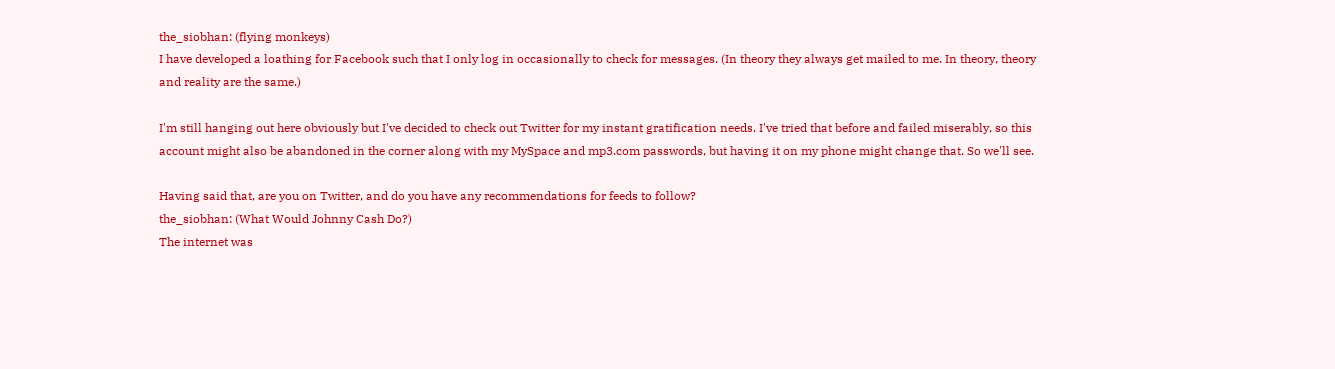the_siobhan: (flying monkeys)
I have developed a loathing for Facebook such that I only log in occasionally to check for messages. (In theory they always get mailed to me. In theory, theory and reality are the same.)

I'm still hanging out here obviously but I've decided to check out Twitter for my instant gratification needs. I've tried that before and failed miserably, so this account might also be abandoned in the corner along with my MySpace and mp3.com passwords, but having it on my phone might change that. So we'll see.

Having said that, are you on Twitter, and do you have any recommendations for feeds to follow?
the_siobhan: (What Would Johnny Cash Do?)
The internet was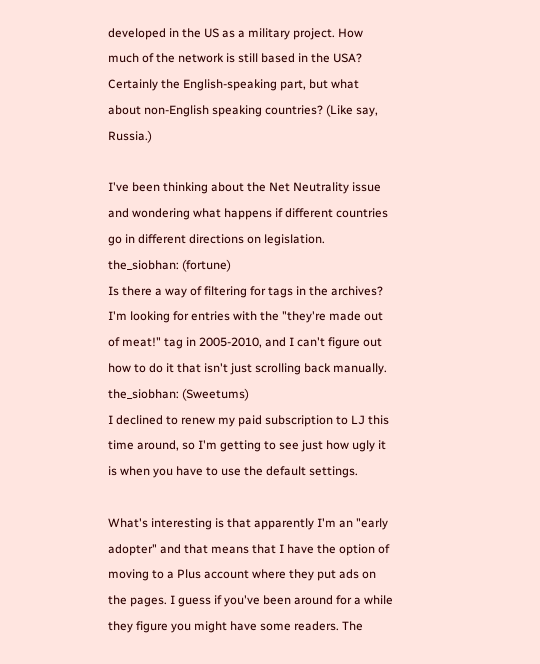developed in the US as a military project. How much of the network is still based in the USA? Certainly the English-speaking part, but what about non-English speaking countries? (Like say, Russia.)

I've been thinking about the Net Neutrality issue and wondering what happens if different countries go in different directions on legislation.
the_siobhan: (fortune)
Is there a way of filtering for tags in the archives? I'm looking for entries with the "they're made out of meat!" tag in 2005-2010, and I can't figure out how to do it that isn't just scrolling back manually.
the_siobhan: (Sweetums)
I declined to renew my paid subscription to LJ this time around, so I'm getting to see just how ugly it is when you have to use the default settings.

What's interesting is that apparently I'm an "early adopter" and that means that I have the option of moving to a Plus account where they put ads on the pages. I guess if you've been around for a while they figure you might have some readers. The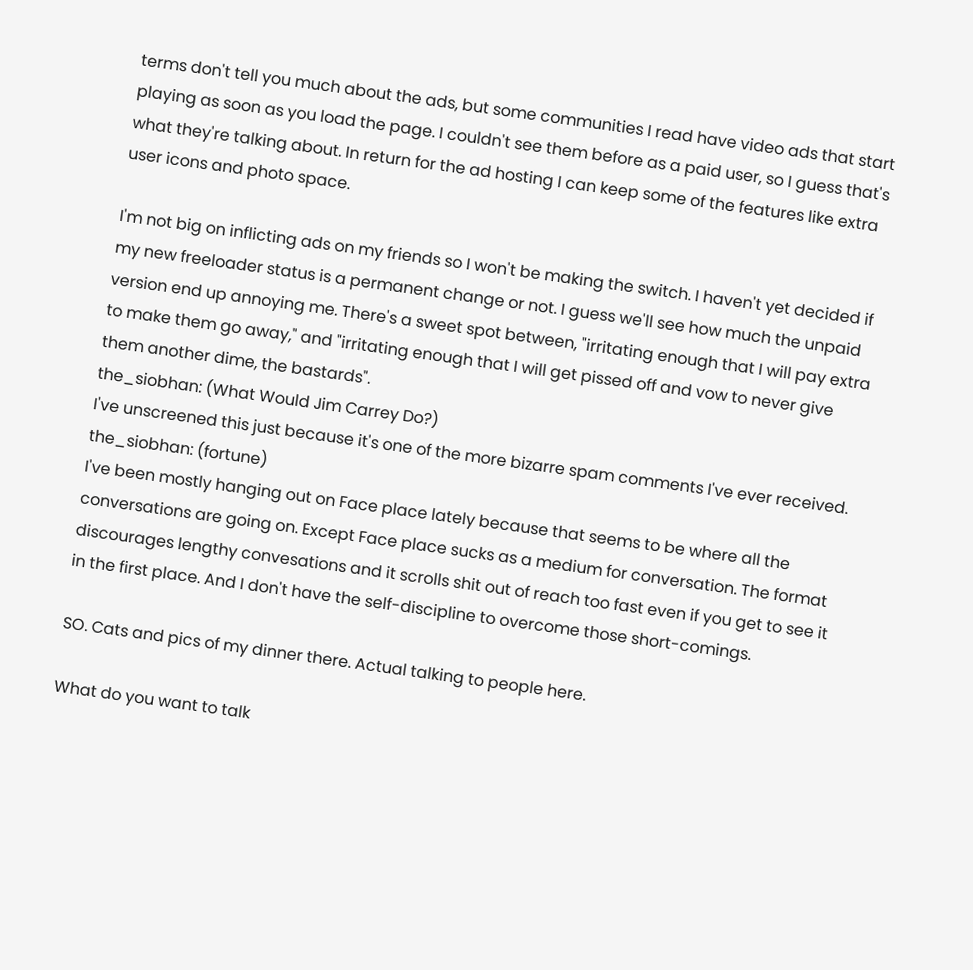terms don't tell you much about the ads, but some communities I read have video ads that start playing as soon as you load the page. I couldn't see them before as a paid user, so I guess that's what they're talking about. In return for the ad hosting I can keep some of the features like extra user icons and photo space.

I'm not big on inflicting ads on my friends so I won't be making the switch. I haven't yet decided if my new freeloader status is a permanent change or not. I guess we'll see how much the unpaid version end up annoying me. There's a sweet spot between, "irritating enough that I will pay extra to make them go away," and "irritating enough that I will get pissed off and vow to never give them another dime, the bastards".
the_siobhan: (What Would Jim Carrey Do?)
I've unscreened this just because it's one of the more bizarre spam comments I've ever received.
the_siobhan: (fortune)
I've been mostly hanging out on Face place lately because that seems to be where all the conversations are going on. Except Face place sucks as a medium for conversation. The format discourages lengthy convesations and it scrolls shit out of reach too fast even if you get to see it in the first place. And I don't have the self-discipline to overcome those short-comings.

SO. Cats and pics of my dinner there. Actual talking to people here.

What do you want to talk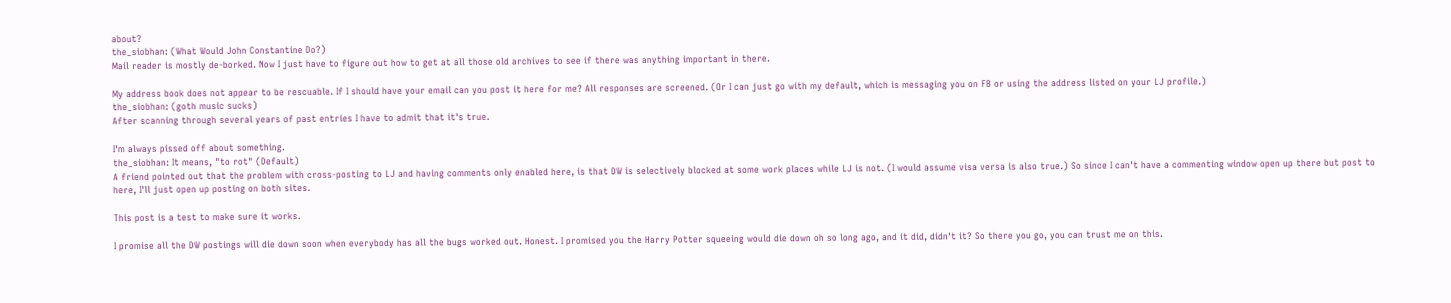about?
the_siobhan: (What Would John Constantine Do?)
Mail reader is mostly de-borked. Now I just have to figure out how to get at all those old archives to see if there was anything important in there.

My address book does not appear to be rescuable. If I should have your email can you post it here for me? All responses are screened. (Or I can just go with my default, which is messaging you on FB or using the address listed on your LJ profile.)
the_siobhan: (goth music sucks)
After scanning through several years of past entries I have to admit that it's true.

I'm always pissed off about something.
the_siobhan: It means, "to rot" (Default)
A friend pointed out that the problem with cross-posting to LJ and having comments only enabled here, is that DW is selectively blocked at some work places while LJ is not. (I would assume visa versa is also true.) So since I can't have a commenting window open up there but post to here, I'll just open up posting on both sites.

This post is a test to make sure it works.

I promise all the DW postings will die down soon when everybody has all the bugs worked out. Honest. I promised you the Harry Potter squeeing would die down oh so long ago, and it did, didn't it? So there you go, you can trust me on this.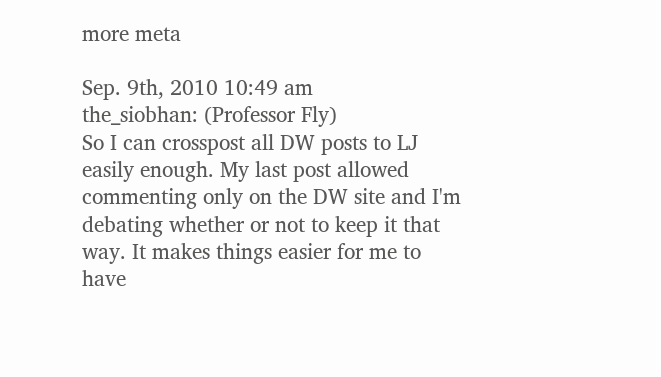more meta

Sep. 9th, 2010 10:49 am
the_siobhan: (Professor Fly)
So I can crosspost all DW posts to LJ easily enough. My last post allowed commenting only on the DW site and I'm debating whether or not to keep it that way. It makes things easier for me to have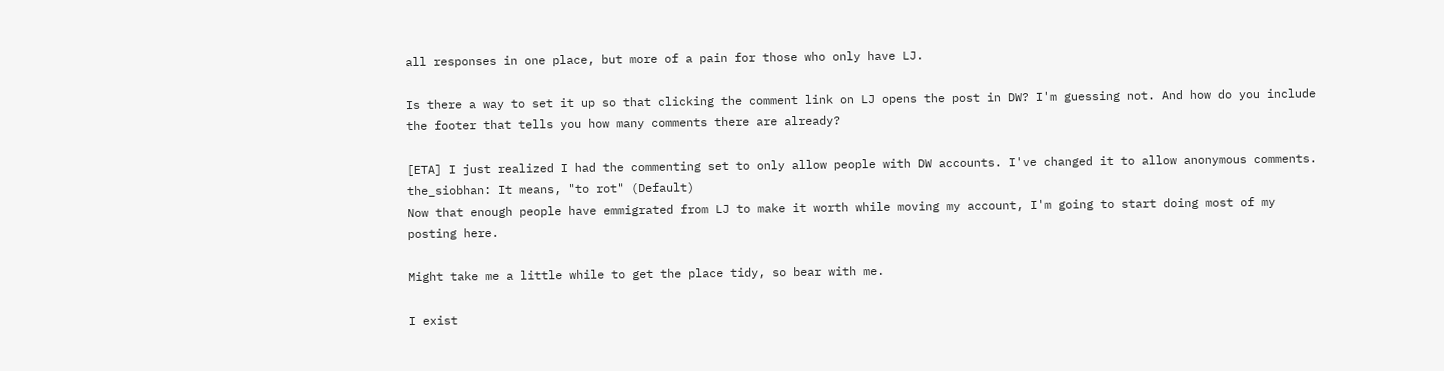all responses in one place, but more of a pain for those who only have LJ.

Is there a way to set it up so that clicking the comment link on LJ opens the post in DW? I'm guessing not. And how do you include the footer that tells you how many comments there are already?

[ETA] I just realized I had the commenting set to only allow people with DW accounts. I've changed it to allow anonymous comments.
the_siobhan: It means, "to rot" (Default)
Now that enough people have emmigrated from LJ to make it worth while moving my account, I'm going to start doing most of my posting here.

Might take me a little while to get the place tidy, so bear with me.

I exist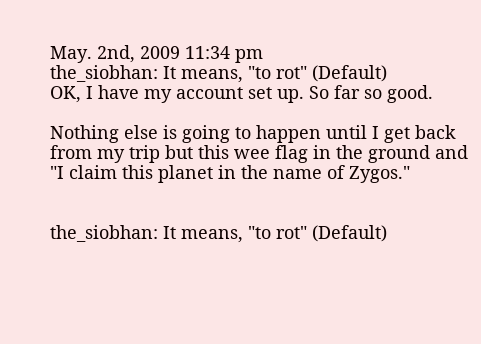May. 2nd, 2009 11:34 pm
the_siobhan: It means, "to rot" (Default)
OK, I have my account set up. So far so good.

Nothing else is going to happen until I get back from my trip but this wee flag in the ground and "I claim this planet in the name of Zygos."


the_siobhan: It means, "to rot" (Default)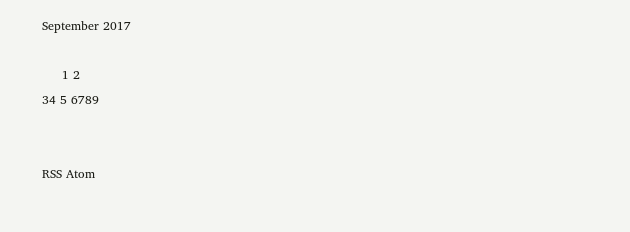September 2017

     1 2
34 5 6789


RSS Atom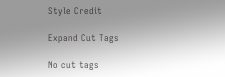Style Credit

Expand Cut Tags

No cut tags